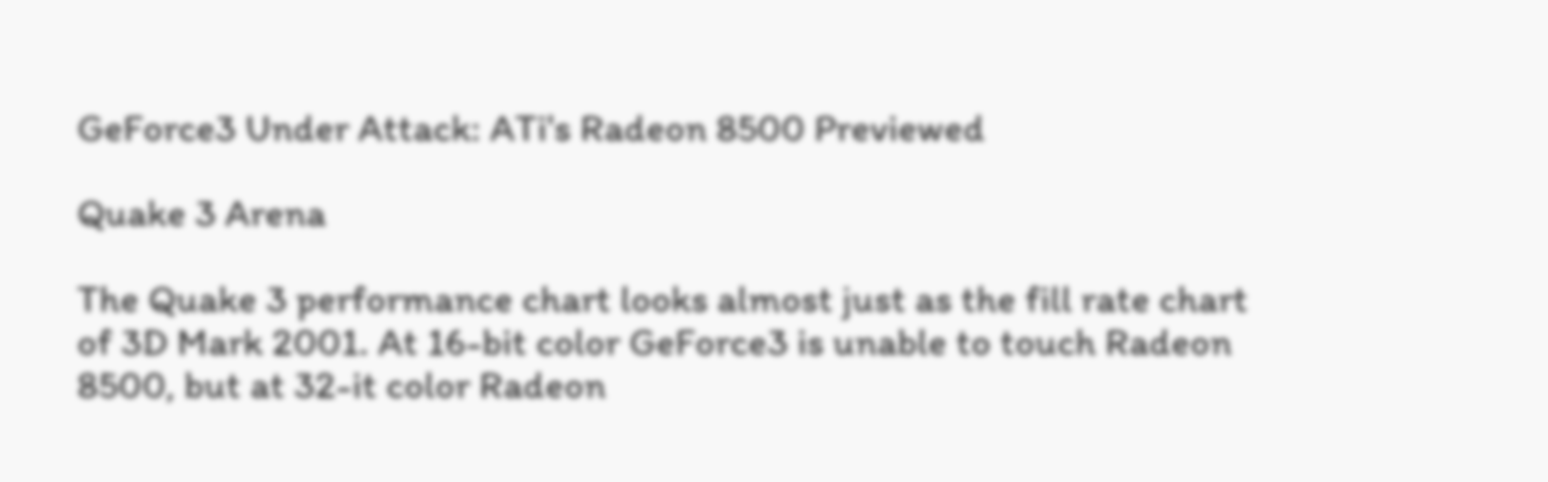GeForce3 Under Attack: ATi's Radeon 8500 Previewed

Quake 3 Arena

The Quake 3 performance chart looks almost just as the fill rate chart of 3D Mark 2001. At 16-bit color GeForce3 is unable to touch Radeon 8500, but at 32-it color Radeon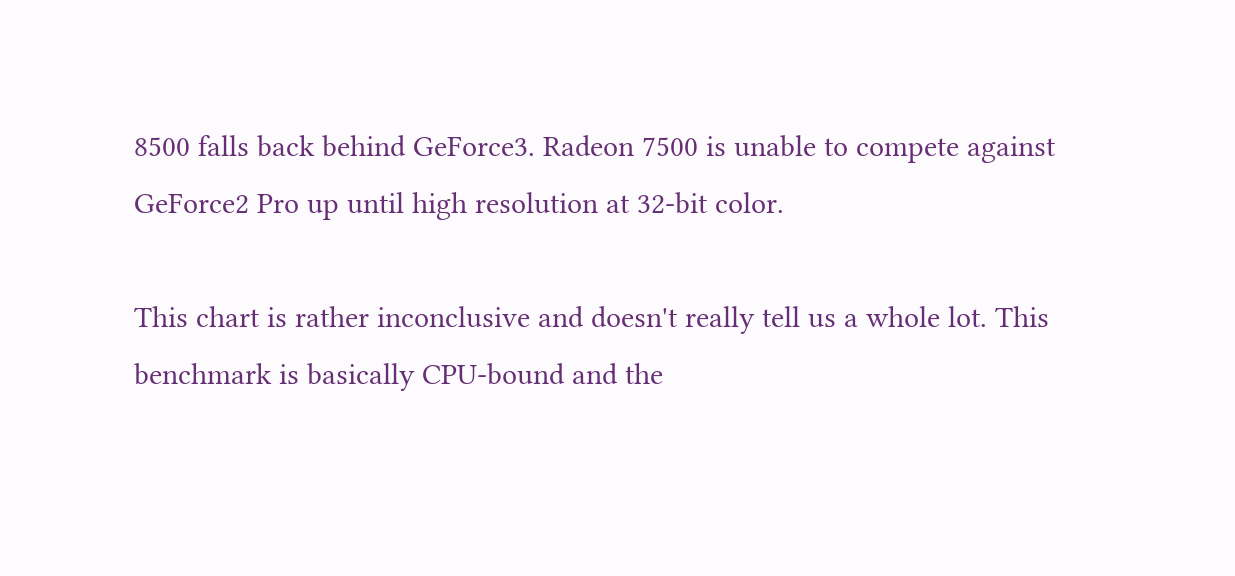8500 falls back behind GeForce3. Radeon 7500 is unable to compete against GeForce2 Pro up until high resolution at 32-bit color.

This chart is rather inconclusive and doesn't really tell us a whole lot. This benchmark is basically CPU-bound and the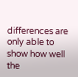differences are only able to show how well the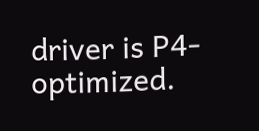driver is P4-optimized.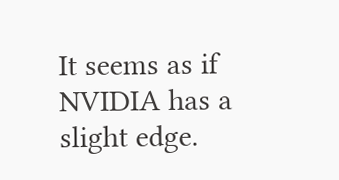It seems as if NVIDIA has a slight edge.